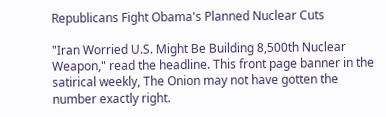Republicans Fight Obama's Planned Nuclear Cuts

"Iran Worried U.S. Might Be Building 8,500th Nuclear Weapon," read the headline. This front page banner in the satirical weekly, The Onion may not have gotten the number exactly right.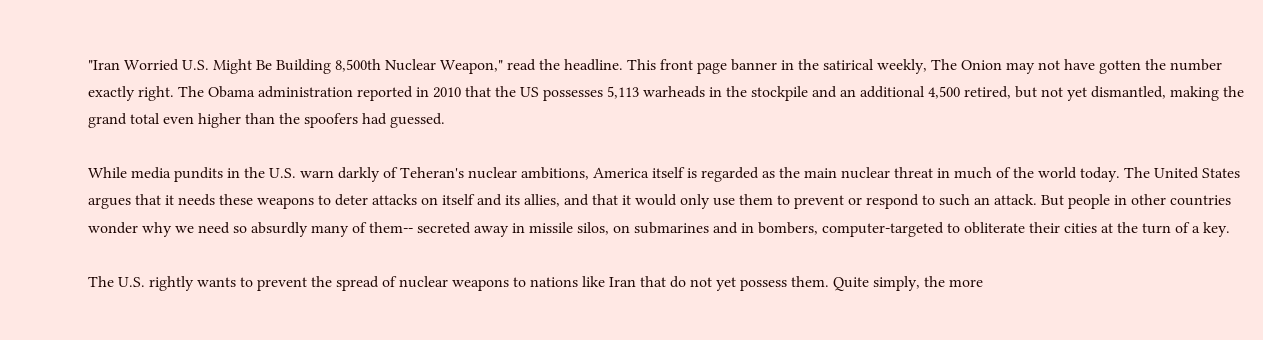"Iran Worried U.S. Might Be Building 8,500th Nuclear Weapon," read the headline. This front page banner in the satirical weekly, The Onion may not have gotten the number exactly right. The Obama administration reported in 2010 that the US possesses 5,113 warheads in the stockpile and an additional 4,500 retired, but not yet dismantled, making the grand total even higher than the spoofers had guessed.

While media pundits in the U.S. warn darkly of Teheran's nuclear ambitions, America itself is regarded as the main nuclear threat in much of the world today. The United States argues that it needs these weapons to deter attacks on itself and its allies, and that it would only use them to prevent or respond to such an attack. But people in other countries wonder why we need so absurdly many of them-- secreted away in missile silos, on submarines and in bombers, computer-targeted to obliterate their cities at the turn of a key.

The U.S. rightly wants to prevent the spread of nuclear weapons to nations like Iran that do not yet possess them. Quite simply, the more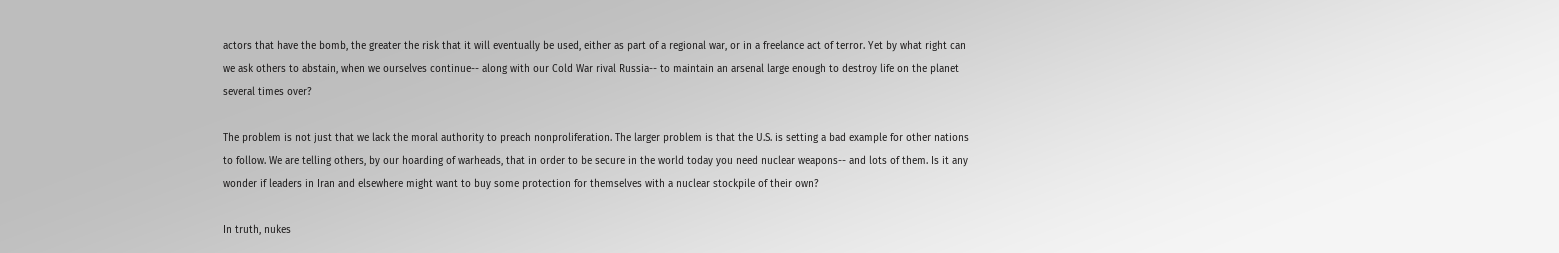actors that have the bomb, the greater the risk that it will eventually be used, either as part of a regional war, or in a freelance act of terror. Yet by what right can we ask others to abstain, when we ourselves continue-- along with our Cold War rival Russia-- to maintain an arsenal large enough to destroy life on the planet several times over?

The problem is not just that we lack the moral authority to preach nonproliferation. The larger problem is that the U.S. is setting a bad example for other nations to follow. We are telling others, by our hoarding of warheads, that in order to be secure in the world today you need nuclear weapons-- and lots of them. Is it any wonder if leaders in Iran and elsewhere might want to buy some protection for themselves with a nuclear stockpile of their own?

In truth, nukes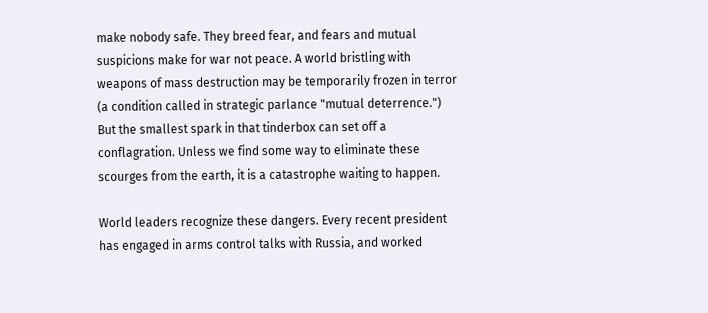make nobody safe. They breed fear, and fears and mutual suspicions make for war not peace. A world bristling with weapons of mass destruction may be temporarily frozen in terror (a condition called in strategic parlance "mutual deterrence.") But the smallest spark in that tinderbox can set off a conflagration. Unless we find some way to eliminate these scourges from the earth, it is a catastrophe waiting to happen.

World leaders recognize these dangers. Every recent president has engaged in arms control talks with Russia, and worked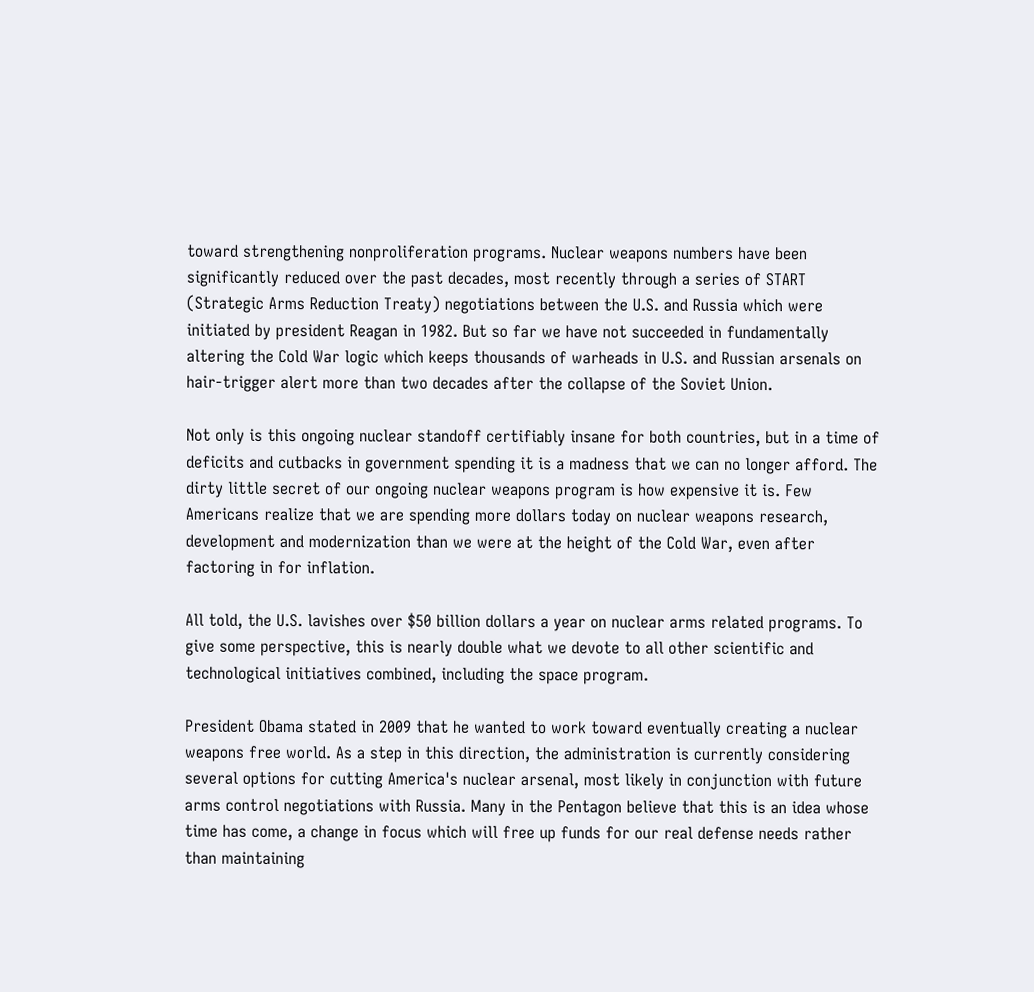toward strengthening nonproliferation programs. Nuclear weapons numbers have been significantly reduced over the past decades, most recently through a series of START (Strategic Arms Reduction Treaty) negotiations between the U.S. and Russia which were initiated by president Reagan in 1982. But so far we have not succeeded in fundamentally altering the Cold War logic which keeps thousands of warheads in U.S. and Russian arsenals on hair-trigger alert more than two decades after the collapse of the Soviet Union.

Not only is this ongoing nuclear standoff certifiably insane for both countries, but in a time of deficits and cutbacks in government spending it is a madness that we can no longer afford. The dirty little secret of our ongoing nuclear weapons program is how expensive it is. Few Americans realize that we are spending more dollars today on nuclear weapons research, development and modernization than we were at the height of the Cold War, even after factoring in for inflation.

All told, the U.S. lavishes over $50 billion dollars a year on nuclear arms related programs. To give some perspective, this is nearly double what we devote to all other scientific and technological initiatives combined, including the space program.

President Obama stated in 2009 that he wanted to work toward eventually creating a nuclear weapons free world. As a step in this direction, the administration is currently considering several options for cutting America's nuclear arsenal, most likely in conjunction with future arms control negotiations with Russia. Many in the Pentagon believe that this is an idea whose time has come, a change in focus which will free up funds for our real defense needs rather than maintaining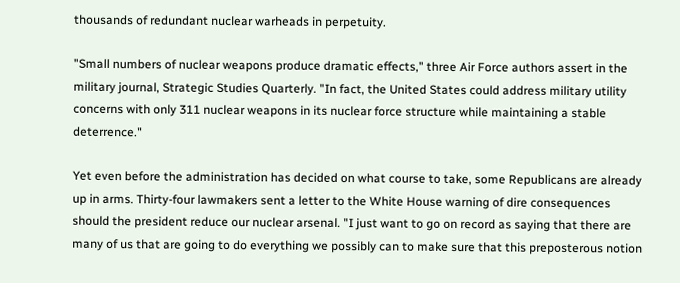thousands of redundant nuclear warheads in perpetuity.

"Small numbers of nuclear weapons produce dramatic effects," three Air Force authors assert in the military journal, Strategic Studies Quarterly. "In fact, the United States could address military utility concerns with only 311 nuclear weapons in its nuclear force structure while maintaining a stable deterrence."

Yet even before the administration has decided on what course to take, some Republicans are already up in arms. Thirty-four lawmakers sent a letter to the White House warning of dire consequences should the president reduce our nuclear arsenal. "I just want to go on record as saying that there are many of us that are going to do everything we possibly can to make sure that this preposterous notion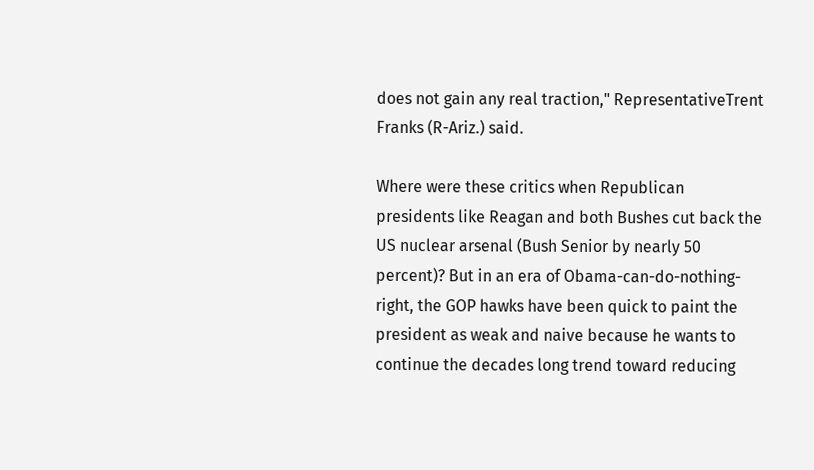does not gain any real traction," RepresentativeTrent Franks (R-Ariz.) said.

Where were these critics when Republican presidents like Reagan and both Bushes cut back the US nuclear arsenal (Bush Senior by nearly 50 percent)? But in an era of Obama-can-do-nothing-right, the GOP hawks have been quick to paint the president as weak and naive because he wants to continue the decades long trend toward reducing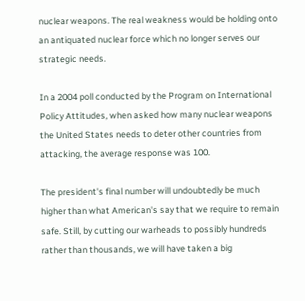nuclear weapons. The real weakness would be holding onto an antiquated nuclear force which no longer serves our strategic needs.

In a 2004 poll conducted by the Program on International Policy Attitudes, when asked how many nuclear weapons the United States needs to deter other countries from attacking, the average response was 100.

The president's final number will undoubtedly be much higher than what American's say that we require to remain safe. Still, by cutting our warheads to possibly hundreds rather than thousands, we will have taken a big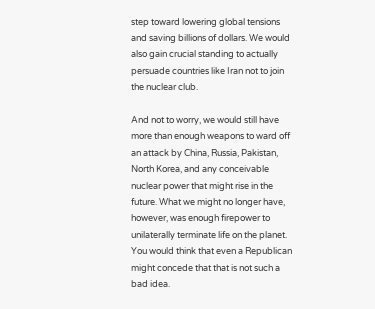step toward lowering global tensions and saving billions of dollars. We would also gain crucial standing to actually persuade countries like Iran not to join the nuclear club.

And not to worry, we would still have more than enough weapons to ward off an attack by China, Russia, Pakistan, North Korea, and any conceivable nuclear power that might rise in the future. What we might no longer have, however, was enough firepower to unilaterally terminate life on the planet. You would think that even a Republican might concede that that is not such a bad idea.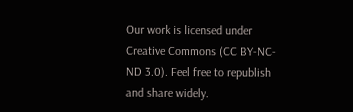Our work is licensed under Creative Commons (CC BY-NC-ND 3.0). Feel free to republish and share widely.